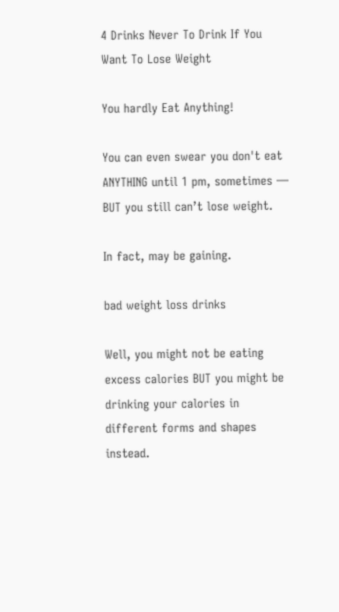4 Drinks Never To Drink If You Want To Lose Weight

You hardly Eat Anything!

You can even swear you don't eat ANYTHING until 1 pm, sometimes — BUT you still can’t lose weight.

In fact, may be gaining.

bad weight loss drinks

Well, you might not be eating excess calories BUT you might be drinking your calories in different forms and shapes instead.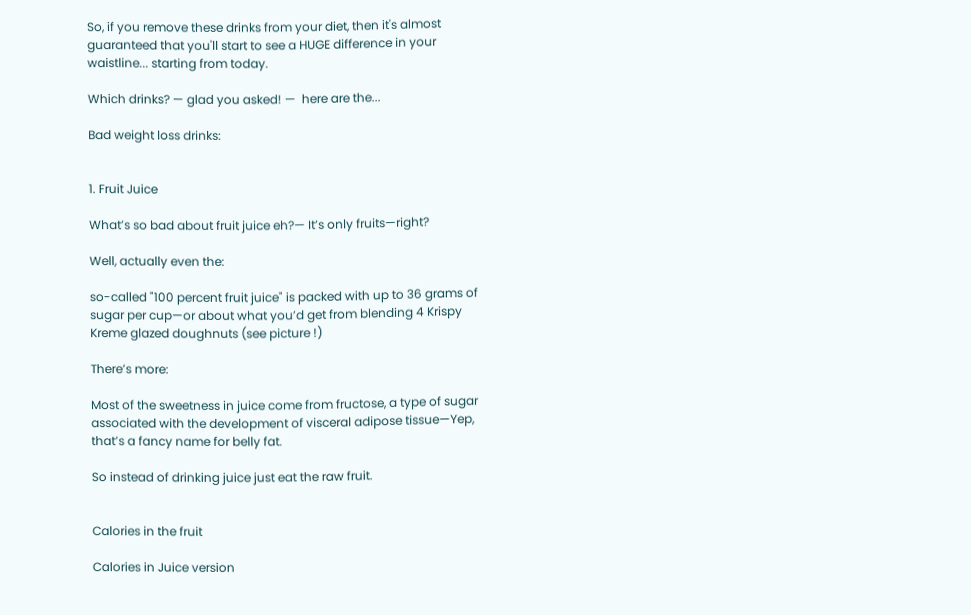So, if you remove these drinks from your diet, then it's almost guaranteed that you'll start to see a HUGE difference in your waistline... starting from today.

Which drinks? — glad you asked! —  here are the...

Bad weight loss drinks:


1. Fruit Juice

What’s so bad about fruit juice eh?— It’s only fruits—right?

Well, actually even the:

so-called "100 percent fruit juice" is packed with up to 36 grams of sugar per cup—or about what you’d get from blending 4 Krispy Kreme glazed doughnuts (see picture !)

There’s more:

Most of the sweetness in juice come from fructose, a type of sugar associated with the development of visceral adipose tissue—Yep, that’s a fancy name for belly fat.

So instead of drinking juice just eat the raw fruit.


Calories in the fruit

Calories in Juice version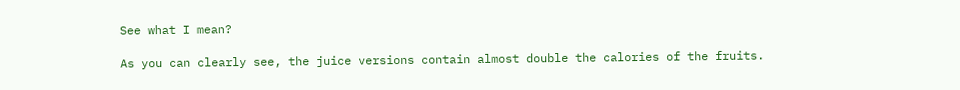See what I mean?

As you can clearly see, the juice versions contain almost double the calories of the fruits.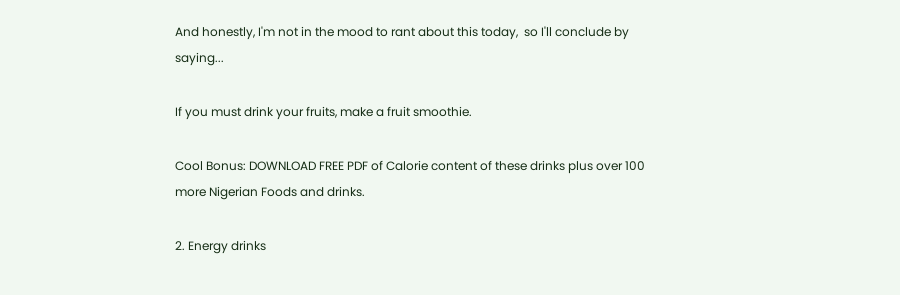And honestly, I'm not in the mood to rant about this today,  so I'll conclude by saying...

If you must drink your fruits, make a fruit smoothie.

Cool Bonus: DOWNLOAD FREE PDF of Calorie content of these drinks plus over 100 more Nigerian Foods and drinks.

2. Energy drinks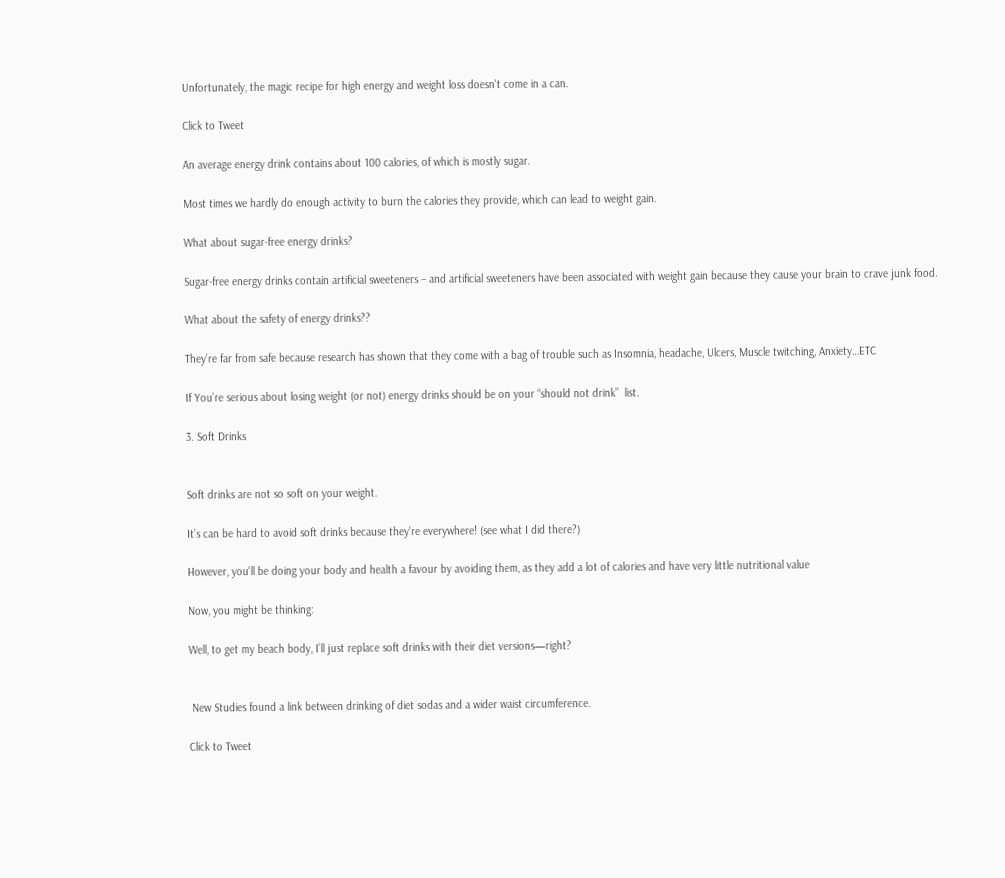Unfortunately, the magic recipe for high energy and weight loss doesn't come in a can.

Click to Tweet

An average energy drink contains about 100 calories, of which is mostly sugar.

Most times we hardly do enough activity to burn the calories they provide, which can lead to weight gain.

What about sugar-free energy drinks?

Sugar-free energy drinks contain artificial sweeteners – and artificial sweeteners have been associated with weight gain because they cause your brain to crave junk food.

What about the safety of energy drinks??

They’re far from safe because research has shown that they come with a bag of trouble such as Insomnia, headache, Ulcers, Muscle twitching, Anxiety…ETC

If You’re serious about losing weight (or not) energy drinks should be on your “should not drink”  list.

3. Soft Drinks


Soft drinks are not so soft on your weight.

It’s can be hard to avoid soft drinks because they're everywhere! (see what I did there?)

However, you'll be doing your body and health a favour by avoiding them, as they add a lot of calories and have very little nutritional value

Now, you might be thinking:

Well, to get my beach body, I’ll just replace soft drinks with their diet versions—right?


 New Studies found a link between drinking of diet sodas and a wider waist circumference.

Click to Tweet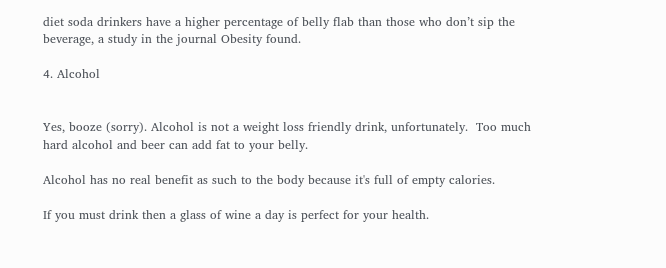diet soda drinkers have a higher percentage of belly flab than those who don’t sip the beverage, a study in the journal Obesity found.

4. Alcohol


Yes, booze (sorry). Alcohol is not a weight loss friendly drink, unfortunately.  Too much hard alcohol and beer can add fat to your belly.

Alcohol has no real benefit as such to the body because it's full of empty calories.

If you must drink then a glass of wine a day is perfect for your health.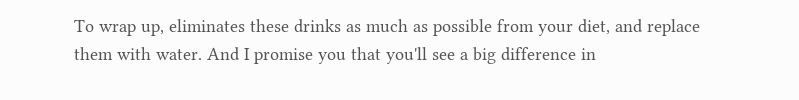To wrap up, eliminates these drinks as much as possible from your diet, and replace them with water. And I promise you that you'll see a big difference in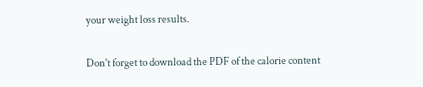your weight loss results.

Don't forget to download the PDF of the calorie content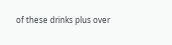of these drinks plus over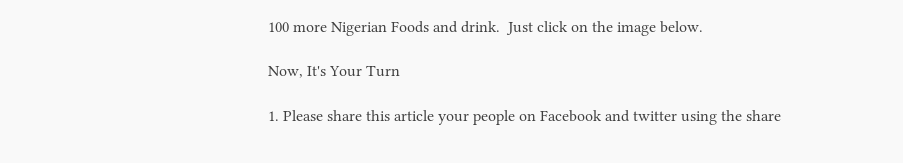100 more Nigerian Foods and drink.  Just click on the image below.

Now, It's Your Turn

1. Please share this article your people on Facebook and twitter using the share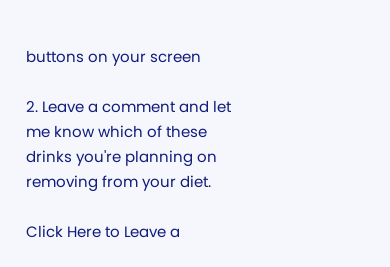buttons on your screen

2. Leave a comment and let me know which of these drinks you're planning on removing from your diet.

Click Here to Leave a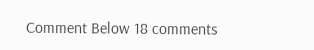Comment Below 18 comments